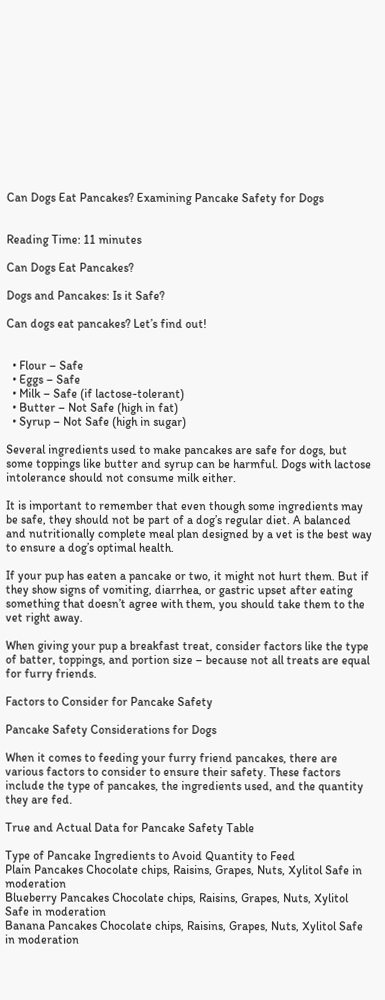Can Dogs Eat Pancakes? Examining Pancake Safety for Dogs


Reading Time: 11 minutes

Can Dogs Eat Pancakes?

Dogs and Pancakes: Is it Safe?

Can dogs eat pancakes? Let’s find out!


  • Flour – Safe
  • Eggs – Safe
  • Milk – Safe (if lactose-tolerant)
  • Butter – Not Safe (high in fat)
  • Syrup – Not Safe (high in sugar)

Several ingredients used to make pancakes are safe for dogs, but some toppings like butter and syrup can be harmful. Dogs with lactose intolerance should not consume milk either.

It is important to remember that even though some ingredients may be safe, they should not be part of a dog’s regular diet. A balanced and nutritionally complete meal plan designed by a vet is the best way to ensure a dog’s optimal health.

If your pup has eaten a pancake or two, it might not hurt them. But if they show signs of vomiting, diarrhea, or gastric upset after eating something that doesn’t agree with them, you should take them to the vet right away.

When giving your pup a breakfast treat, consider factors like the type of batter, toppings, and portion size – because not all treats are equal for furry friends.

Factors to Consider for Pancake Safety

Pancake Safety Considerations for Dogs

When it comes to feeding your furry friend pancakes, there are various factors to consider to ensure their safety. These factors include the type of pancakes, the ingredients used, and the quantity they are fed.

True and Actual Data for Pancake Safety Table

Type of Pancake Ingredients to Avoid Quantity to Feed
Plain Pancakes Chocolate chips, Raisins, Grapes, Nuts, Xylitol Safe in moderation
Blueberry Pancakes Chocolate chips, Raisins, Grapes, Nuts, Xylitol Safe in moderation
Banana Pancakes Chocolate chips, Raisins, Grapes, Nuts, Xylitol Safe in moderation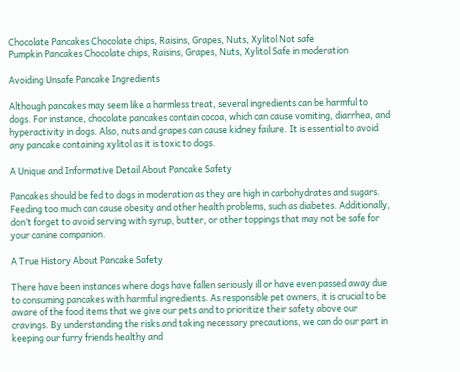Chocolate Pancakes Chocolate chips, Raisins, Grapes, Nuts, Xylitol Not safe
Pumpkin Pancakes Chocolate chips, Raisins, Grapes, Nuts, Xylitol Safe in moderation

Avoiding Unsafe Pancake Ingredients

Although pancakes may seem like a harmless treat, several ingredients can be harmful to dogs. For instance, chocolate pancakes contain cocoa, which can cause vomiting, diarrhea, and hyperactivity in dogs. Also, nuts and grapes can cause kidney failure. It is essential to avoid any pancake containing xylitol as it is toxic to dogs.

A Unique and Informative Detail About Pancake Safety

Pancakes should be fed to dogs in moderation as they are high in carbohydrates and sugars. Feeding too much can cause obesity and other health problems, such as diabetes. Additionally, don’t forget to avoid serving with syrup, butter, or other toppings that may not be safe for your canine companion.

A True History About Pancake Safety

There have been instances where dogs have fallen seriously ill or have even passed away due to consuming pancakes with harmful ingredients. As responsible pet owners, it is crucial to be aware of the food items that we give our pets and to prioritize their safety above our cravings. By understanding the risks and taking necessary precautions, we can do our part in keeping our furry friends healthy and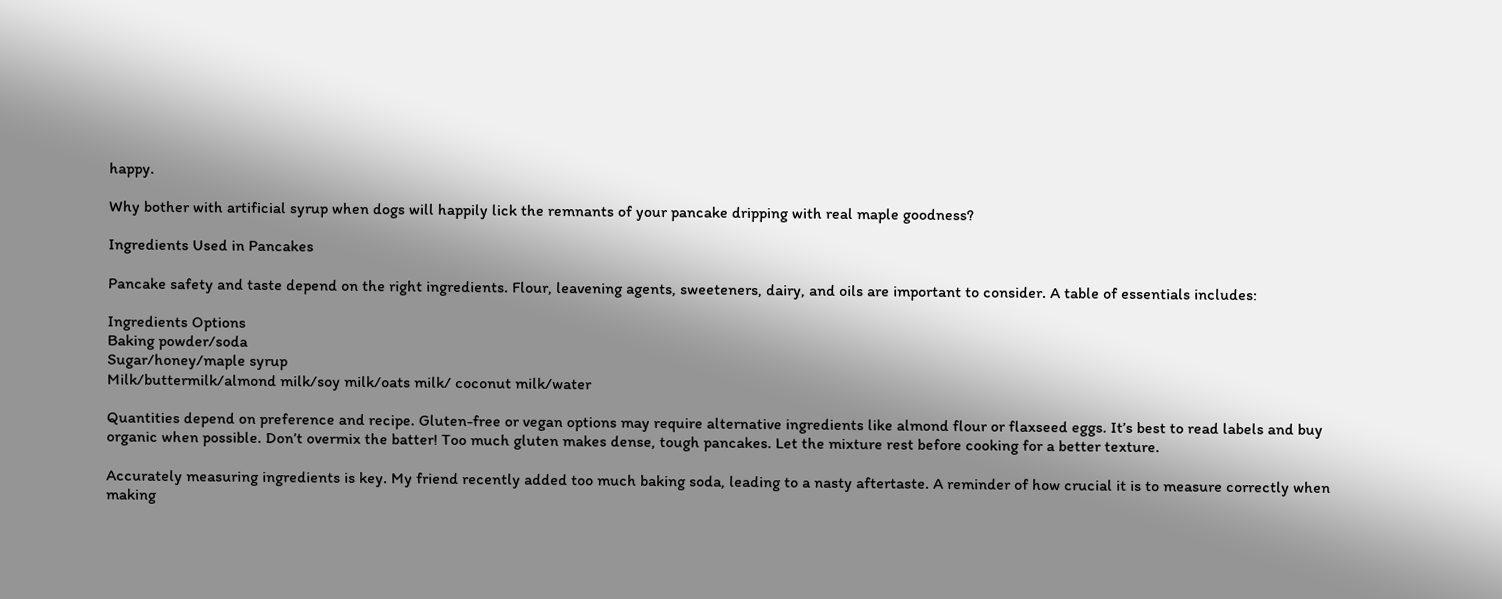happy.

Why bother with artificial syrup when dogs will happily lick the remnants of your pancake dripping with real maple goodness?

Ingredients Used in Pancakes

Pancake safety and taste depend on the right ingredients. Flour, leavening agents, sweeteners, dairy, and oils are important to consider. A table of essentials includes:

Ingredients Options
Baking powder/soda
Sugar/honey/maple syrup
Milk/buttermilk/almond milk/soy milk/oats milk/ coconut milk/water

Quantities depend on preference and recipe. Gluten-free or vegan options may require alternative ingredients like almond flour or flaxseed eggs. It’s best to read labels and buy organic when possible. Don’t overmix the batter! Too much gluten makes dense, tough pancakes. Let the mixture rest before cooking for a better texture.

Accurately measuring ingredients is key. My friend recently added too much baking soda, leading to a nasty aftertaste. A reminder of how crucial it is to measure correctly when making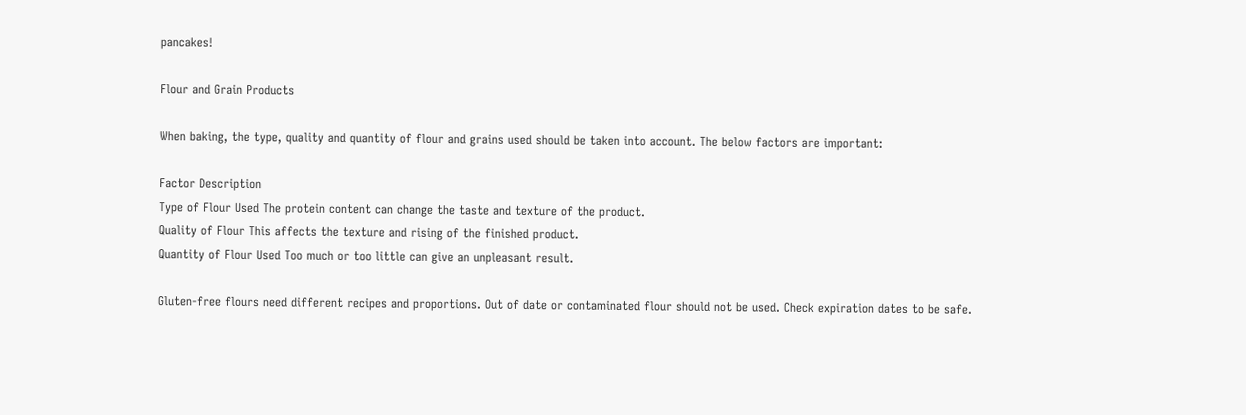pancakes!

Flour and Grain Products

When baking, the type, quality and quantity of flour and grains used should be taken into account. The below factors are important:

Factor Description
Type of Flour Used The protein content can change the taste and texture of the product.
Quality of Flour This affects the texture and rising of the finished product.
Quantity of Flour Used Too much or too little can give an unpleasant result.

Gluten-free flours need different recipes and proportions. Out of date or contaminated flour should not be used. Check expiration dates to be safe.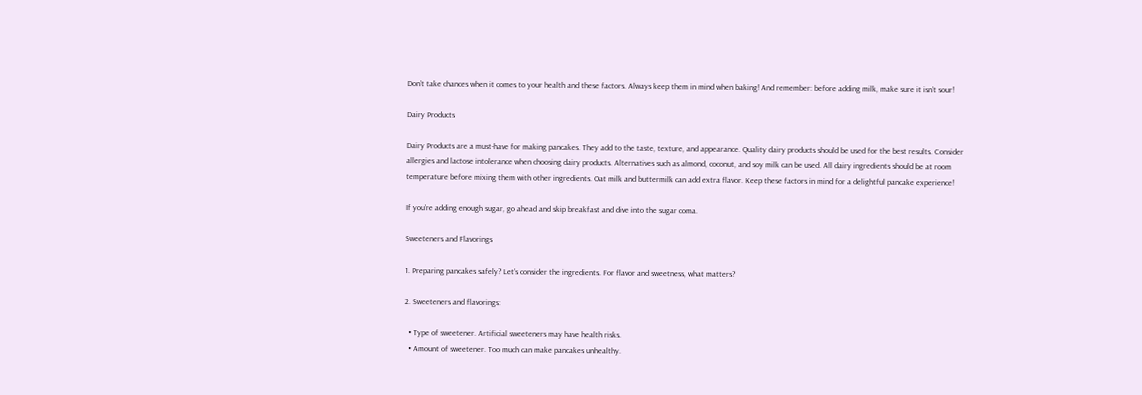Don’t take chances when it comes to your health and these factors. Always keep them in mind when baking! And remember: before adding milk, make sure it isn’t sour!

Dairy Products

Dairy Products are a must-have for making pancakes. They add to the taste, texture, and appearance. Quality dairy products should be used for the best results. Consider allergies and lactose intolerance when choosing dairy products. Alternatives such as almond, coconut, and soy milk can be used. All dairy ingredients should be at room temperature before mixing them with other ingredients. Oat milk and buttermilk can add extra flavor. Keep these factors in mind for a delightful pancake experience!

If you’re adding enough sugar, go ahead and skip breakfast and dive into the sugar coma.

Sweeteners and Flavorings

1. Preparing pancakes safely? Let’s consider the ingredients. For flavor and sweetness, what matters?

2. Sweeteners and flavorings:

  • Type of sweetener. Artificial sweeteners may have health risks.
  • Amount of sweetener. Too much can make pancakes unhealthy.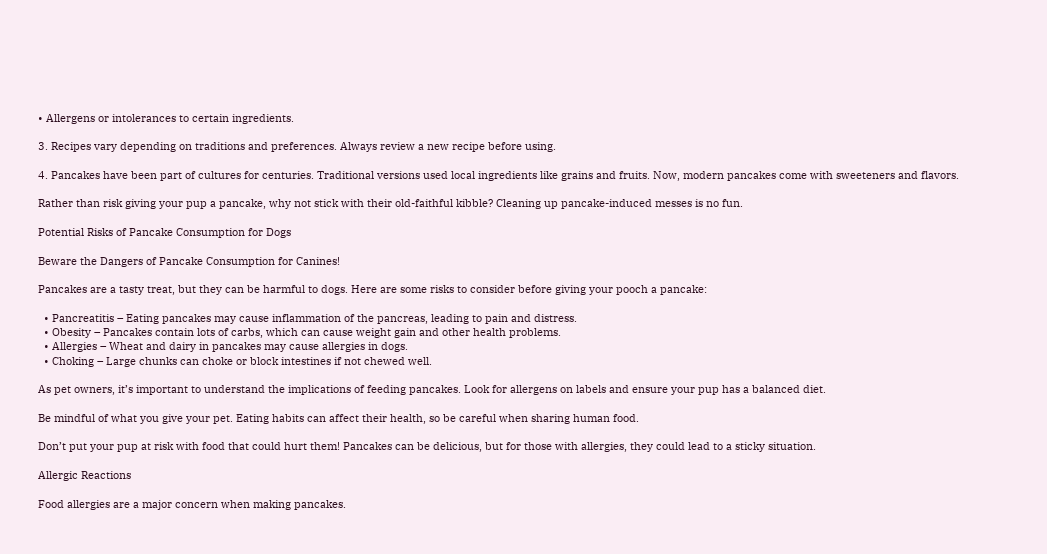• Allergens or intolerances to certain ingredients.

3. Recipes vary depending on traditions and preferences. Always review a new recipe before using.

4. Pancakes have been part of cultures for centuries. Traditional versions used local ingredients like grains and fruits. Now, modern pancakes come with sweeteners and flavors.

Rather than risk giving your pup a pancake, why not stick with their old-faithful kibble? Cleaning up pancake-induced messes is no fun.

Potential Risks of Pancake Consumption for Dogs

Beware the Dangers of Pancake Consumption for Canines!

Pancakes are a tasty treat, but they can be harmful to dogs. Here are some risks to consider before giving your pooch a pancake:

  • Pancreatitis – Eating pancakes may cause inflammation of the pancreas, leading to pain and distress.
  • Obesity – Pancakes contain lots of carbs, which can cause weight gain and other health problems.
  • Allergies – Wheat and dairy in pancakes may cause allergies in dogs.
  • Choking – Large chunks can choke or block intestines if not chewed well.

As pet owners, it’s important to understand the implications of feeding pancakes. Look for allergens on labels and ensure your pup has a balanced diet.

Be mindful of what you give your pet. Eating habits can affect their health, so be careful when sharing human food.

Don’t put your pup at risk with food that could hurt them! Pancakes can be delicious, but for those with allergies, they could lead to a sticky situation.

Allergic Reactions

Food allergies are a major concern when making pancakes.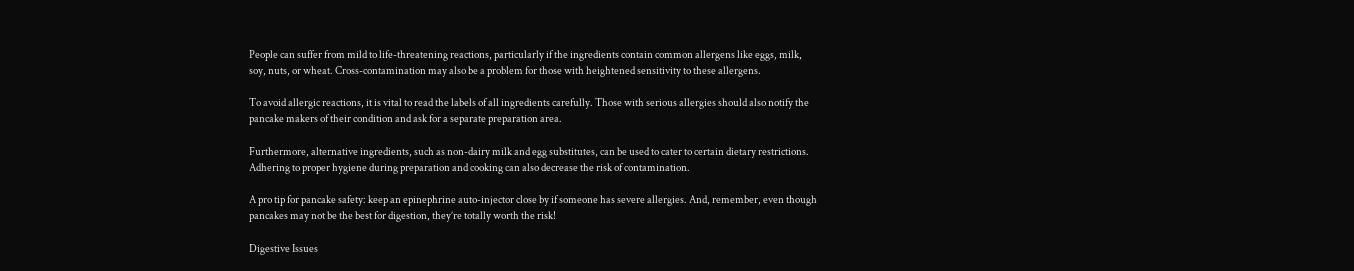People can suffer from mild to life-threatening reactions, particularly if the ingredients contain common allergens like eggs, milk, soy, nuts, or wheat. Cross-contamination may also be a problem for those with heightened sensitivity to these allergens.

To avoid allergic reactions, it is vital to read the labels of all ingredients carefully. Those with serious allergies should also notify the pancake makers of their condition and ask for a separate preparation area.

Furthermore, alternative ingredients, such as non-dairy milk and egg substitutes, can be used to cater to certain dietary restrictions. Adhering to proper hygiene during preparation and cooking can also decrease the risk of contamination.

A pro tip for pancake safety: keep an epinephrine auto-injector close by if someone has severe allergies. And, remember, even though pancakes may not be the best for digestion, they’re totally worth the risk!

Digestive Issues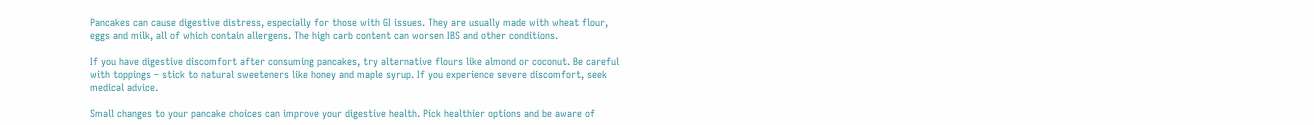Pancakes can cause digestive distress, especially for those with GI issues. They are usually made with wheat flour, eggs and milk, all of which contain allergens. The high carb content can worsen IBS and other conditions.

If you have digestive discomfort after consuming pancakes, try alternative flours like almond or coconut. Be careful with toppings – stick to natural sweeteners like honey and maple syrup. If you experience severe discomfort, seek medical advice.

Small changes to your pancake choices can improve your digestive health. Pick healthier options and be aware of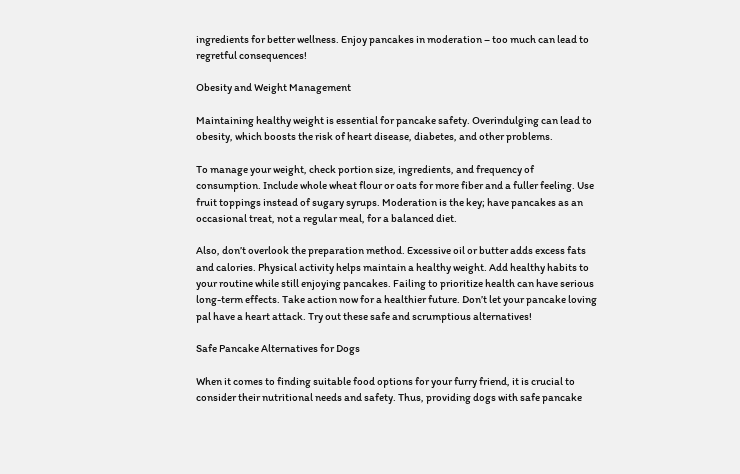ingredients for better wellness. Enjoy pancakes in moderation – too much can lead to regretful consequences!

Obesity and Weight Management

Maintaining healthy weight is essential for pancake safety. Overindulging can lead to obesity, which boosts the risk of heart disease, diabetes, and other problems.

To manage your weight, check portion size, ingredients, and frequency of consumption. Include whole wheat flour or oats for more fiber and a fuller feeling. Use fruit toppings instead of sugary syrups. Moderation is the key; have pancakes as an occasional treat, not a regular meal, for a balanced diet.

Also, don’t overlook the preparation method. Excessive oil or butter adds excess fats and calories. Physical activity helps maintain a healthy weight. Add healthy habits to your routine while still enjoying pancakes. Failing to prioritize health can have serious long-term effects. Take action now for a healthier future. Don’t let your pancake loving pal have a heart attack. Try out these safe and scrumptious alternatives!

Safe Pancake Alternatives for Dogs

When it comes to finding suitable food options for your furry friend, it is crucial to consider their nutritional needs and safety. Thus, providing dogs with safe pancake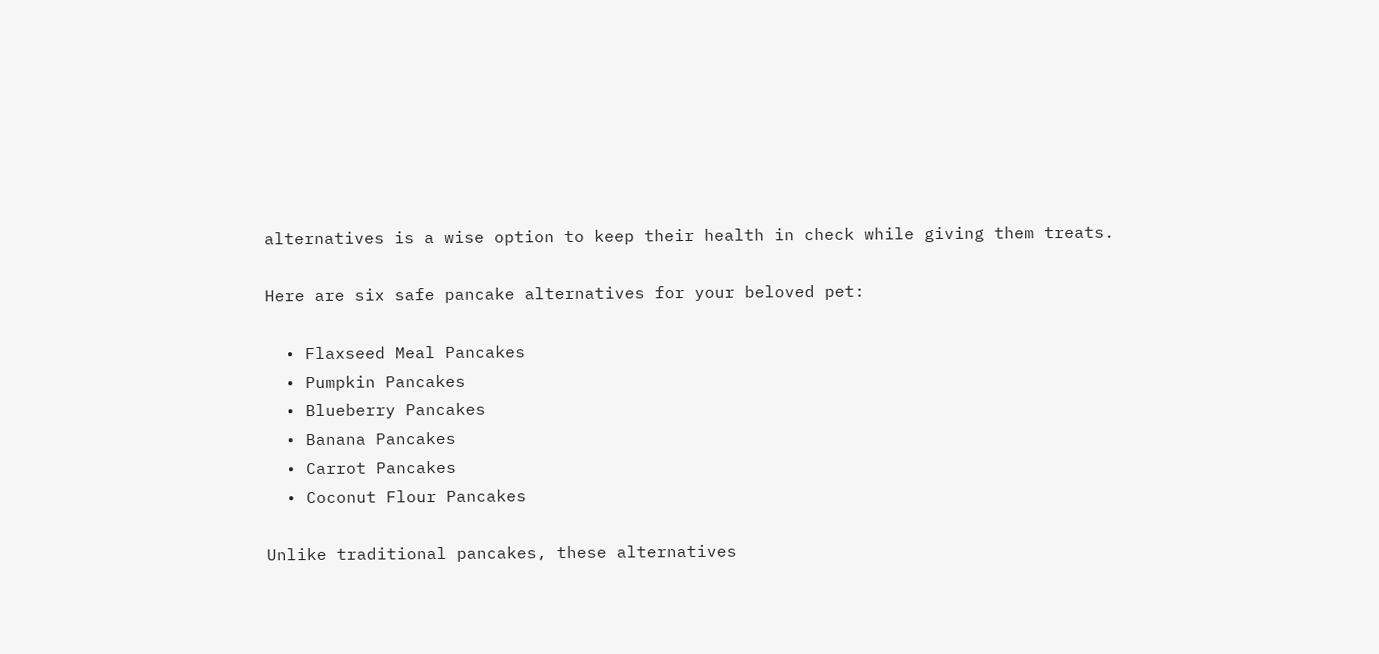alternatives is a wise option to keep their health in check while giving them treats.

Here are six safe pancake alternatives for your beloved pet:

  • Flaxseed Meal Pancakes
  • Pumpkin Pancakes
  • Blueberry Pancakes
  • Banana Pancakes
  • Carrot Pancakes
  • Coconut Flour Pancakes

Unlike traditional pancakes, these alternatives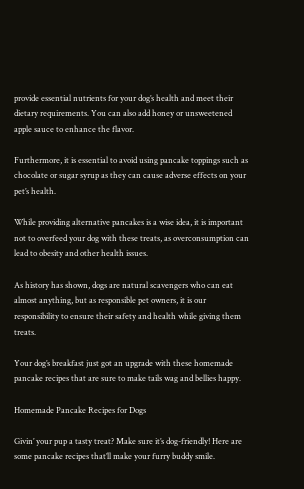provide essential nutrients for your dog’s health and meet their dietary requirements. You can also add honey or unsweetened apple sauce to enhance the flavor.

Furthermore, it is essential to avoid using pancake toppings such as chocolate or sugar syrup as they can cause adverse effects on your pet’s health.

While providing alternative pancakes is a wise idea, it is important not to overfeed your dog with these treats, as overconsumption can lead to obesity and other health issues.

As history has shown, dogs are natural scavengers who can eat almost anything, but as responsible pet owners, it is our responsibility to ensure their safety and health while giving them treats.

Your dog’s breakfast just got an upgrade with these homemade pancake recipes that are sure to make tails wag and bellies happy.

Homemade Pancake Recipes for Dogs

Givin’ your pup a tasty treat? Make sure it’s dog-friendly! Here are some pancake recipes that’ll make your furry buddy smile.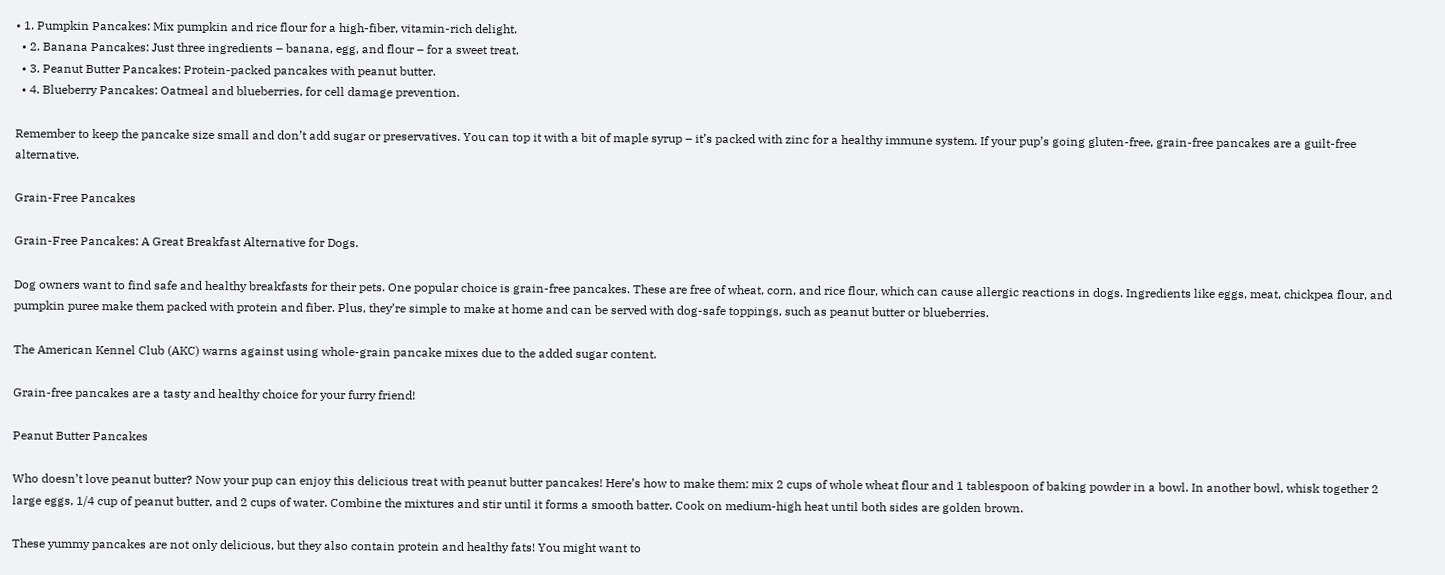• 1. Pumpkin Pancakes: Mix pumpkin and rice flour for a high-fiber, vitamin-rich delight.
  • 2. Banana Pancakes: Just three ingredients – banana, egg, and flour – for a sweet treat.
  • 3. Peanut Butter Pancakes: Protein-packed pancakes with peanut butter.
  • 4. Blueberry Pancakes: Oatmeal and blueberries, for cell damage prevention.

Remember to keep the pancake size small and don’t add sugar or preservatives. You can top it with a bit of maple syrup – it’s packed with zinc for a healthy immune system. If your pup’s going gluten-free, grain-free pancakes are a guilt-free alternative.

Grain-Free Pancakes

Grain-Free Pancakes: A Great Breakfast Alternative for Dogs.

Dog owners want to find safe and healthy breakfasts for their pets. One popular choice is grain-free pancakes. These are free of wheat, corn, and rice flour, which can cause allergic reactions in dogs. Ingredients like eggs, meat, chickpea flour, and pumpkin puree make them packed with protein and fiber. Plus, they’re simple to make at home and can be served with dog-safe toppings, such as peanut butter or blueberries.

The American Kennel Club (AKC) warns against using whole-grain pancake mixes due to the added sugar content.

Grain-free pancakes are a tasty and healthy choice for your furry friend!

Peanut Butter Pancakes

Who doesn’t love peanut butter? Now your pup can enjoy this delicious treat with peanut butter pancakes! Here’s how to make them: mix 2 cups of whole wheat flour and 1 tablespoon of baking powder in a bowl. In another bowl, whisk together 2 large eggs, 1/4 cup of peanut butter, and 2 cups of water. Combine the mixtures and stir until it forms a smooth batter. Cook on medium-high heat until both sides are golden brown.

These yummy pancakes are not only delicious, but they also contain protein and healthy fats! You might want to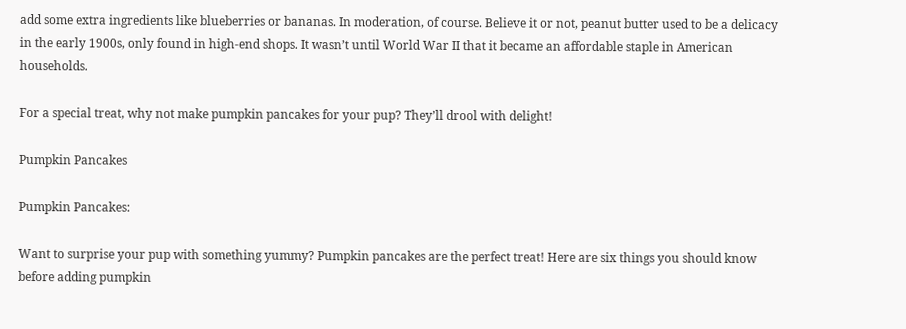add some extra ingredients like blueberries or bananas. In moderation, of course. Believe it or not, peanut butter used to be a delicacy in the early 1900s, only found in high-end shops. It wasn’t until World War II that it became an affordable staple in American households.

For a special treat, why not make pumpkin pancakes for your pup? They’ll drool with delight!

Pumpkin Pancakes

Pumpkin Pancakes:

Want to surprise your pup with something yummy? Pumpkin pancakes are the perfect treat! Here are six things you should know before adding pumpkin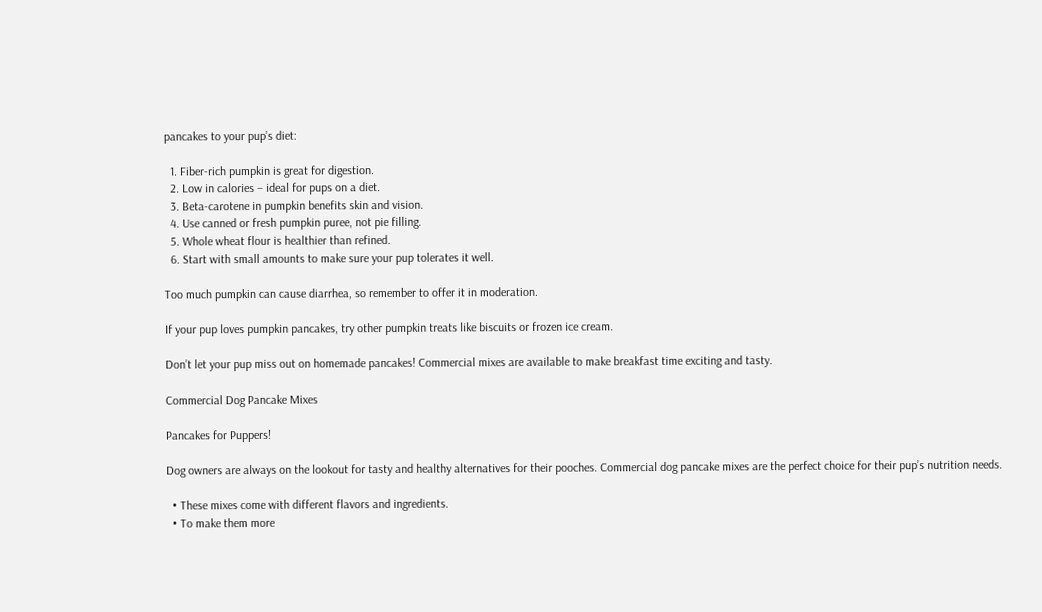pancakes to your pup’s diet:

  1. Fiber-rich pumpkin is great for digestion.
  2. Low in calories – ideal for pups on a diet.
  3. Beta-carotene in pumpkin benefits skin and vision.
  4. Use canned or fresh pumpkin puree, not pie filling.
  5. Whole wheat flour is healthier than refined.
  6. Start with small amounts to make sure your pup tolerates it well.

Too much pumpkin can cause diarrhea, so remember to offer it in moderation.

If your pup loves pumpkin pancakes, try other pumpkin treats like biscuits or frozen ice cream.

Don’t let your pup miss out on homemade pancakes! Commercial mixes are available to make breakfast time exciting and tasty.

Commercial Dog Pancake Mixes

Pancakes for Puppers!

Dog owners are always on the lookout for tasty and healthy alternatives for their pooches. Commercial dog pancake mixes are the perfect choice for their pup’s nutrition needs.

  • These mixes come with different flavors and ingredients.
  • To make them more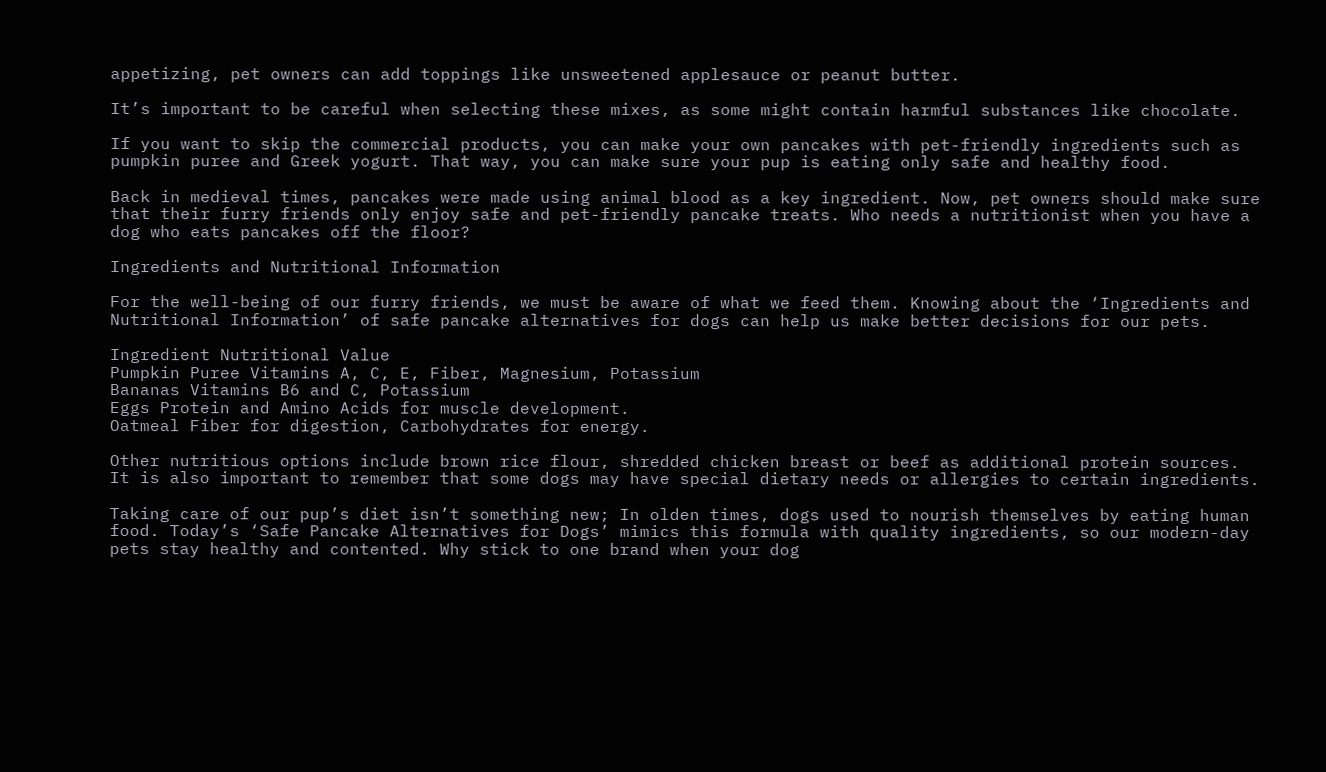appetizing, pet owners can add toppings like unsweetened applesauce or peanut butter.

It’s important to be careful when selecting these mixes, as some might contain harmful substances like chocolate.

If you want to skip the commercial products, you can make your own pancakes with pet-friendly ingredients such as pumpkin puree and Greek yogurt. That way, you can make sure your pup is eating only safe and healthy food.

Back in medieval times, pancakes were made using animal blood as a key ingredient. Now, pet owners should make sure that their furry friends only enjoy safe and pet-friendly pancake treats. Who needs a nutritionist when you have a dog who eats pancakes off the floor?

Ingredients and Nutritional Information

For the well-being of our furry friends, we must be aware of what we feed them. Knowing about the ‘Ingredients and Nutritional Information’ of safe pancake alternatives for dogs can help us make better decisions for our pets.

Ingredient Nutritional Value
Pumpkin Puree Vitamins A, C, E, Fiber, Magnesium, Potassium
Bananas Vitamins B6 and C, Potassium
Eggs Protein and Amino Acids for muscle development.
Oatmeal Fiber for digestion, Carbohydrates for energy.

Other nutritious options include brown rice flour, shredded chicken breast or beef as additional protein sources. It is also important to remember that some dogs may have special dietary needs or allergies to certain ingredients.

Taking care of our pup’s diet isn’t something new; In olden times, dogs used to nourish themselves by eating human food. Today’s ‘Safe Pancake Alternatives for Dogs’ mimics this formula with quality ingredients, so our modern-day pets stay healthy and contented. Why stick to one brand when your dog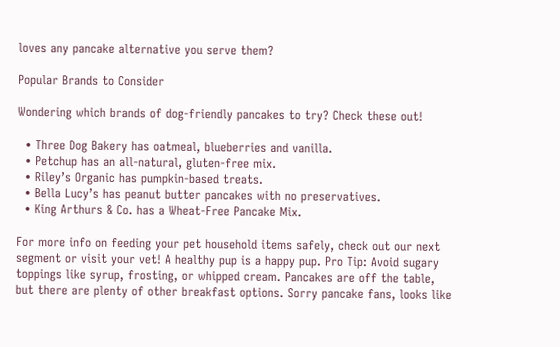loves any pancake alternative you serve them?

Popular Brands to Consider

Wondering which brands of dog-friendly pancakes to try? Check these out!

  • Three Dog Bakery has oatmeal, blueberries and vanilla.
  • Petchup has an all-natural, gluten-free mix.
  • Riley’s Organic has pumpkin-based treats.
  • Bella Lucy’s has peanut butter pancakes with no preservatives.
  • King Arthurs & Co. has a Wheat-Free Pancake Mix.

For more info on feeding your pet household items safely, check out our next segment or visit your vet! A healthy pup is a happy pup. Pro Tip: Avoid sugary toppings like syrup, frosting, or whipped cream. Pancakes are off the table, but there are plenty of other breakfast options. Sorry pancake fans, looks like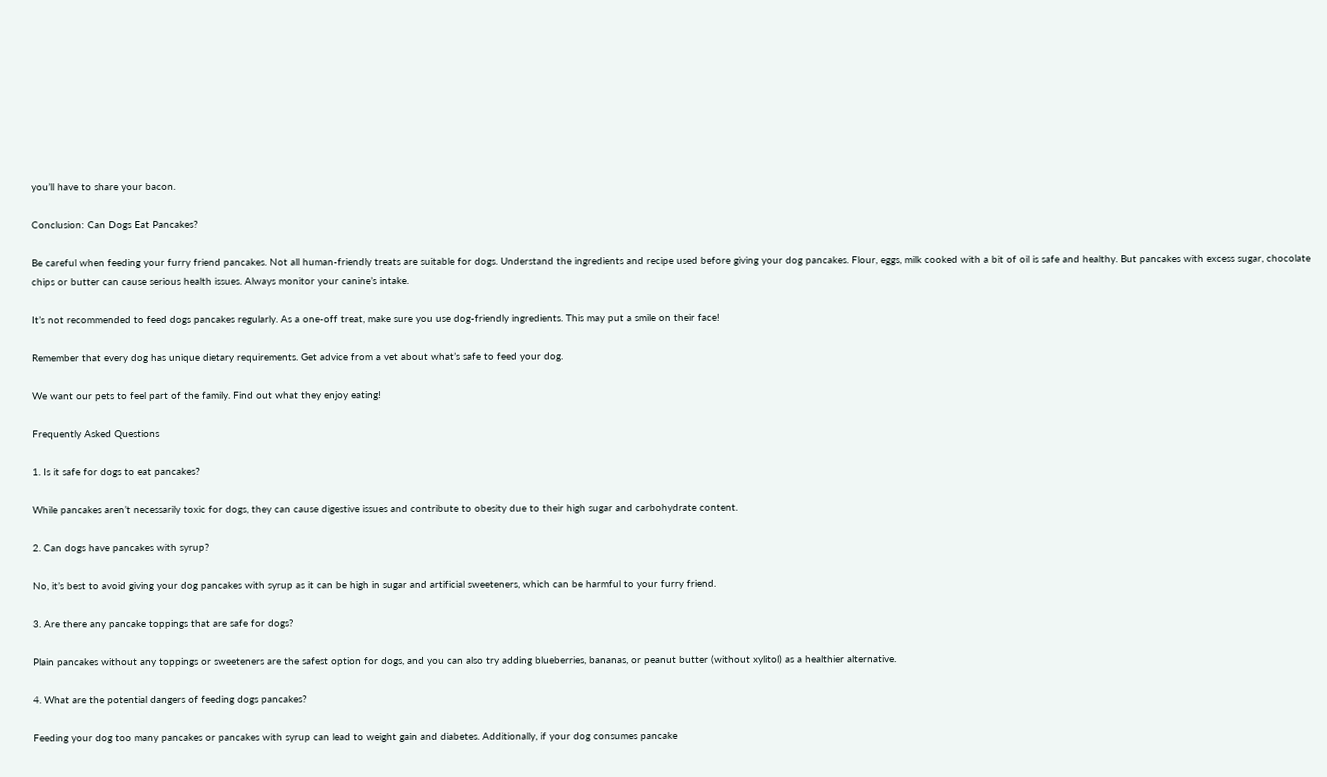you’ll have to share your bacon.

Conclusion: Can Dogs Eat Pancakes?

Be careful when feeding your furry friend pancakes. Not all human-friendly treats are suitable for dogs. Understand the ingredients and recipe used before giving your dog pancakes. Flour, eggs, milk cooked with a bit of oil is safe and healthy. But pancakes with excess sugar, chocolate chips or butter can cause serious health issues. Always monitor your canine’s intake.

It’s not recommended to feed dogs pancakes regularly. As a one-off treat, make sure you use dog-friendly ingredients. This may put a smile on their face!

Remember that every dog has unique dietary requirements. Get advice from a vet about what’s safe to feed your dog.

We want our pets to feel part of the family. Find out what they enjoy eating!

Frequently Asked Questions

1. Is it safe for dogs to eat pancakes?

While pancakes aren’t necessarily toxic for dogs, they can cause digestive issues and contribute to obesity due to their high sugar and carbohydrate content.

2. Can dogs have pancakes with syrup?

No, it’s best to avoid giving your dog pancakes with syrup as it can be high in sugar and artificial sweeteners, which can be harmful to your furry friend.

3. Are there any pancake toppings that are safe for dogs?

Plain pancakes without any toppings or sweeteners are the safest option for dogs, and you can also try adding blueberries, bananas, or peanut butter (without xylitol) as a healthier alternative.

4. What are the potential dangers of feeding dogs pancakes?

Feeding your dog too many pancakes or pancakes with syrup can lead to weight gain and diabetes. Additionally, if your dog consumes pancake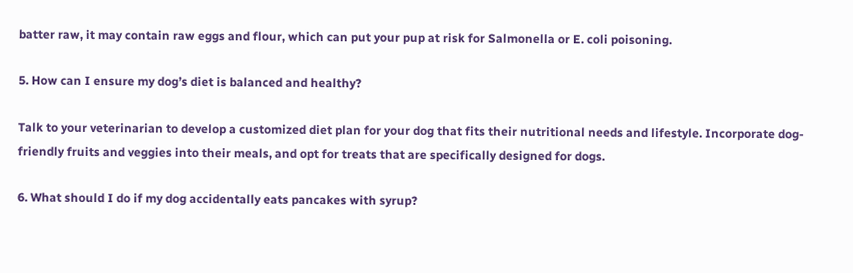batter raw, it may contain raw eggs and flour, which can put your pup at risk for Salmonella or E. coli poisoning.

5. How can I ensure my dog’s diet is balanced and healthy?

Talk to your veterinarian to develop a customized diet plan for your dog that fits their nutritional needs and lifestyle. Incorporate dog-friendly fruits and veggies into their meals, and opt for treats that are specifically designed for dogs.

6. What should I do if my dog accidentally eats pancakes with syrup?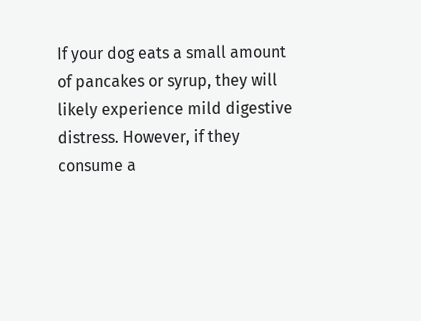If your dog eats a small amount of pancakes or syrup, they will likely experience mild digestive distress. However, if they consume a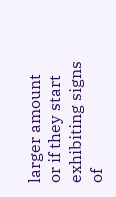larger amount or if they start exhibiting signs of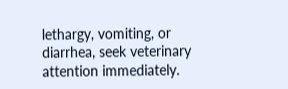lethargy, vomiting, or diarrhea, seek veterinary attention immediately.